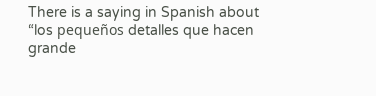There is a saying in Spanish about “los pequeños detalles que hacen grande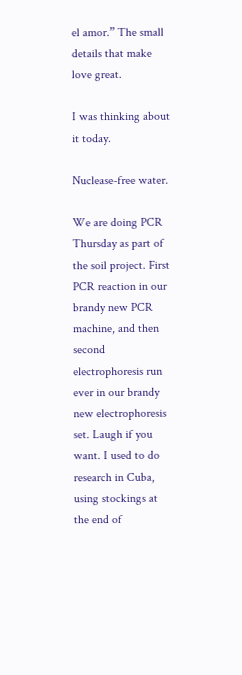el amor.” The small details that make love great.

I was thinking about it today.

Nuclease-free water.

We are doing PCR Thursday as part of the soil project. First PCR reaction in our brandy new PCR machine, and then second electrophoresis run ever in our brandy new electrophoresis set. Laugh if you want. I used to do research in Cuba, using stockings at the end of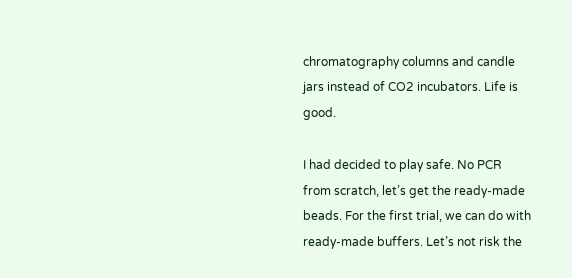chromatography columns and candle jars instead of CO2 incubators. Life is good.

I had decided to play safe. No PCR from scratch, let’s get the ready-made beads. For the first trial, we can do with ready-made buffers. Let’s not risk the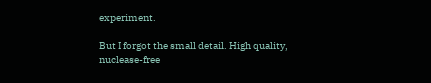experiment.

But I forgot the small detail. High quality, nuclease-free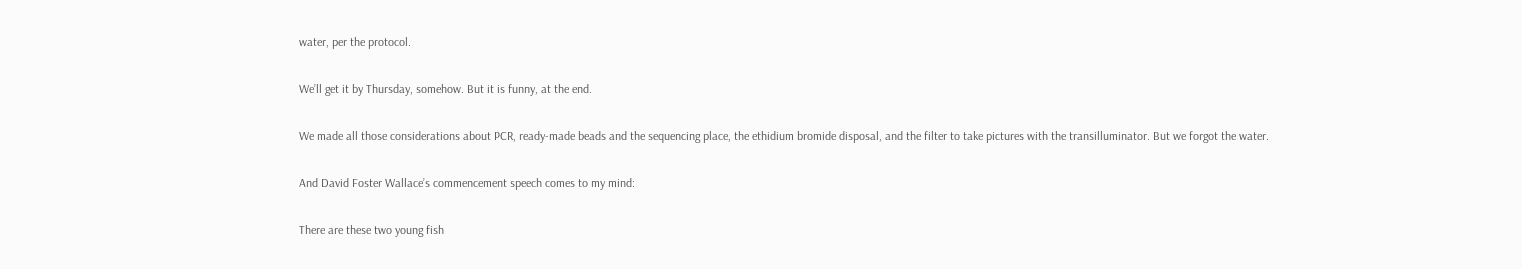water, per the protocol.

We’ll get it by Thursday, somehow. But it is funny, at the end.

We made all those considerations about PCR, ready-made beads and the sequencing place, the ethidium bromide disposal, and the filter to take pictures with the transilluminator. But we forgot the water.

And David Foster Wallace’s commencement speech comes to my mind:

There are these two young fish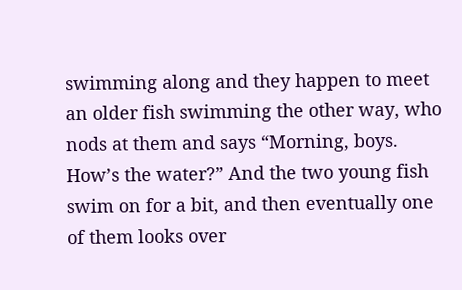swimming along and they happen to meet an older fish swimming the other way, who nods at them and says “Morning, boys. How’s the water?” And the two young fish swim on for a bit, and then eventually one of them looks over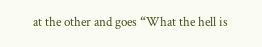at the other and goes “What the hell is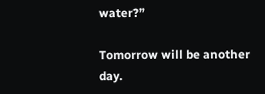water?”

Tomorrow will be another day.